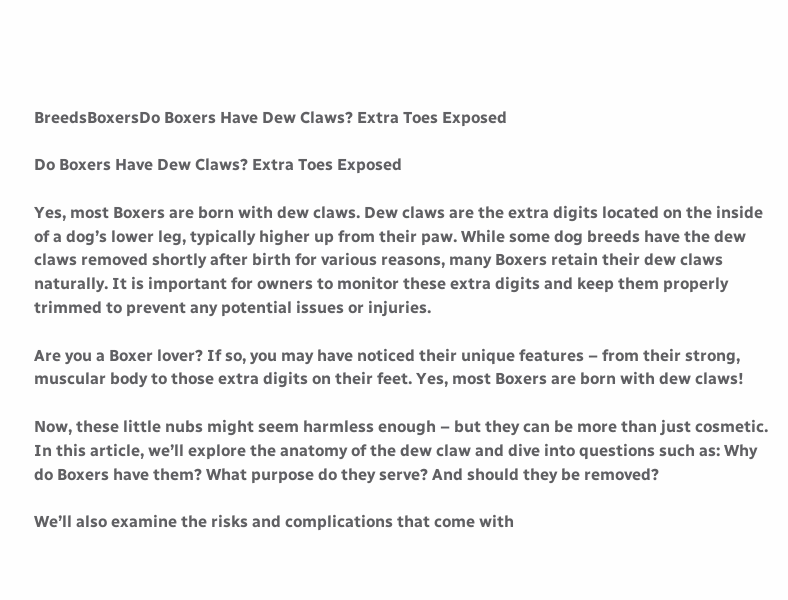BreedsBoxersDo Boxers Have Dew Claws? Extra Toes Exposed

Do Boxers Have Dew Claws? Extra Toes Exposed

Yes, most Boxers are born with dew claws. Dew claws are the extra digits located on the inside of a dog’s lower leg, typically higher up from their paw. While some dog breeds have the dew claws removed shortly after birth for various reasons, many Boxers retain their dew claws naturally. It is important for owners to monitor these extra digits and keep them properly trimmed to prevent any potential issues or injuries.

Are you a Boxer lover? If so, you may have noticed their unique features – from their strong, muscular body to those extra digits on their feet. Yes, most Boxers are born with dew claws!

Now, these little nubs might seem harmless enough – but they can be more than just cosmetic. In this article, we’ll explore the anatomy of the dew claw and dive into questions such as: Why do Boxers have them? What purpose do they serve? And should they be removed?

We’ll also examine the risks and complications that come with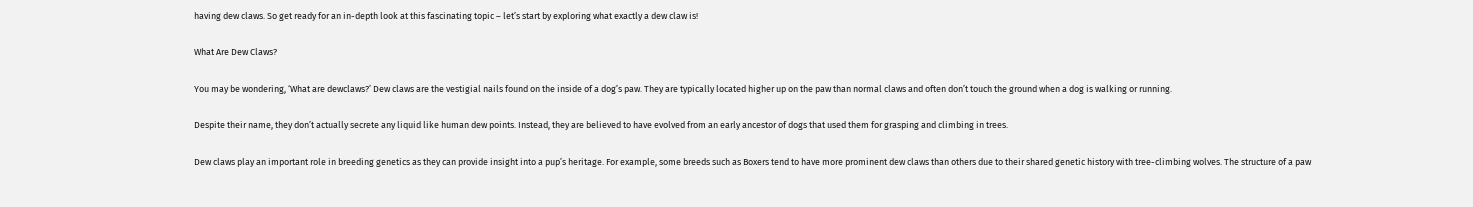having dew claws. So get ready for an in-depth look at this fascinating topic – let’s start by exploring what exactly a dew claw is!

What Are Dew Claws?

You may be wondering, ‘What are dewclaws?’ Dew claws are the vestigial nails found on the inside of a dog’s paw. They are typically located higher up on the paw than normal claws and often don’t touch the ground when a dog is walking or running.

Despite their name, they don’t actually secrete any liquid like human dew points. Instead, they are believed to have evolved from an early ancestor of dogs that used them for grasping and climbing in trees.

Dew claws play an important role in breeding genetics as they can provide insight into a pup’s heritage. For example, some breeds such as Boxers tend to have more prominent dew claws than others due to their shared genetic history with tree-climbing wolves. The structure of a paw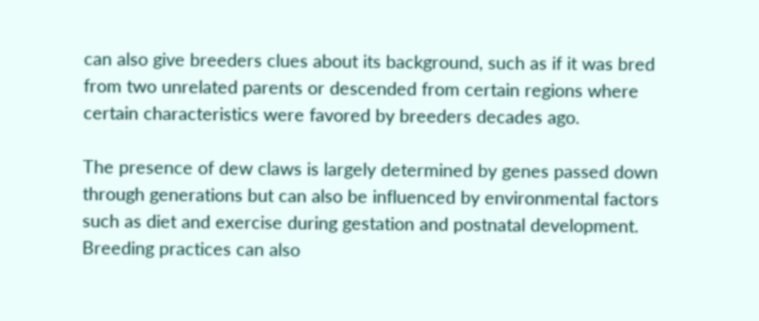can also give breeders clues about its background, such as if it was bred from two unrelated parents or descended from certain regions where certain characteristics were favored by breeders decades ago.

The presence of dew claws is largely determined by genes passed down through generations but can also be influenced by environmental factors such as diet and exercise during gestation and postnatal development. Breeding practices can also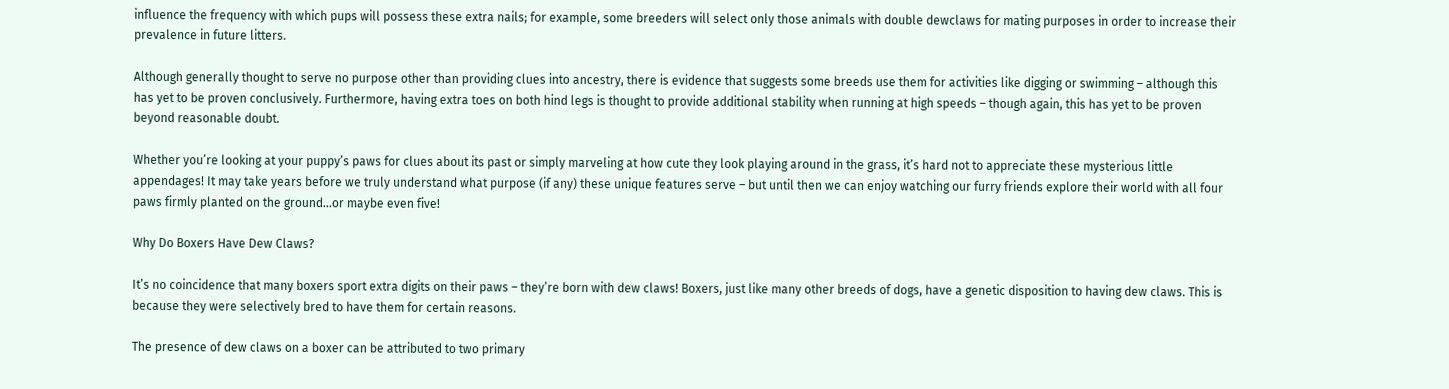influence the frequency with which pups will possess these extra nails; for example, some breeders will select only those animals with double dewclaws for mating purposes in order to increase their prevalence in future litters.

Although generally thought to serve no purpose other than providing clues into ancestry, there is evidence that suggests some breeds use them for activities like digging or swimming – although this has yet to be proven conclusively. Furthermore, having extra toes on both hind legs is thought to provide additional stability when running at high speeds – though again, this has yet to be proven beyond reasonable doubt.

Whether you’re looking at your puppy’s paws for clues about its past or simply marveling at how cute they look playing around in the grass, it’s hard not to appreciate these mysterious little appendages! It may take years before we truly understand what purpose (if any) these unique features serve – but until then we can enjoy watching our furry friends explore their world with all four paws firmly planted on the ground…or maybe even five!

Why Do Boxers Have Dew Claws?

It’s no coincidence that many boxers sport extra digits on their paws – they’re born with dew claws! Boxers, just like many other breeds of dogs, have a genetic disposition to having dew claws. This is because they were selectively bred to have them for certain reasons.

The presence of dew claws on a boxer can be attributed to two primary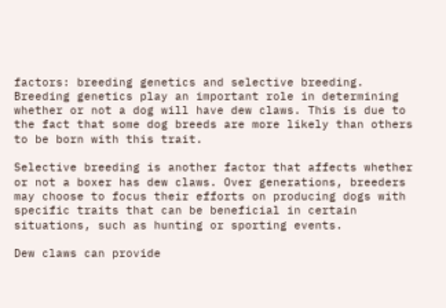factors: breeding genetics and selective breeding. Breeding genetics play an important role in determining whether or not a dog will have dew claws. This is due to the fact that some dog breeds are more likely than others to be born with this trait.

Selective breeding is another factor that affects whether or not a boxer has dew claws. Over generations, breeders may choose to focus their efforts on producing dogs with specific traits that can be beneficial in certain situations, such as hunting or sporting events.

Dew claws can provide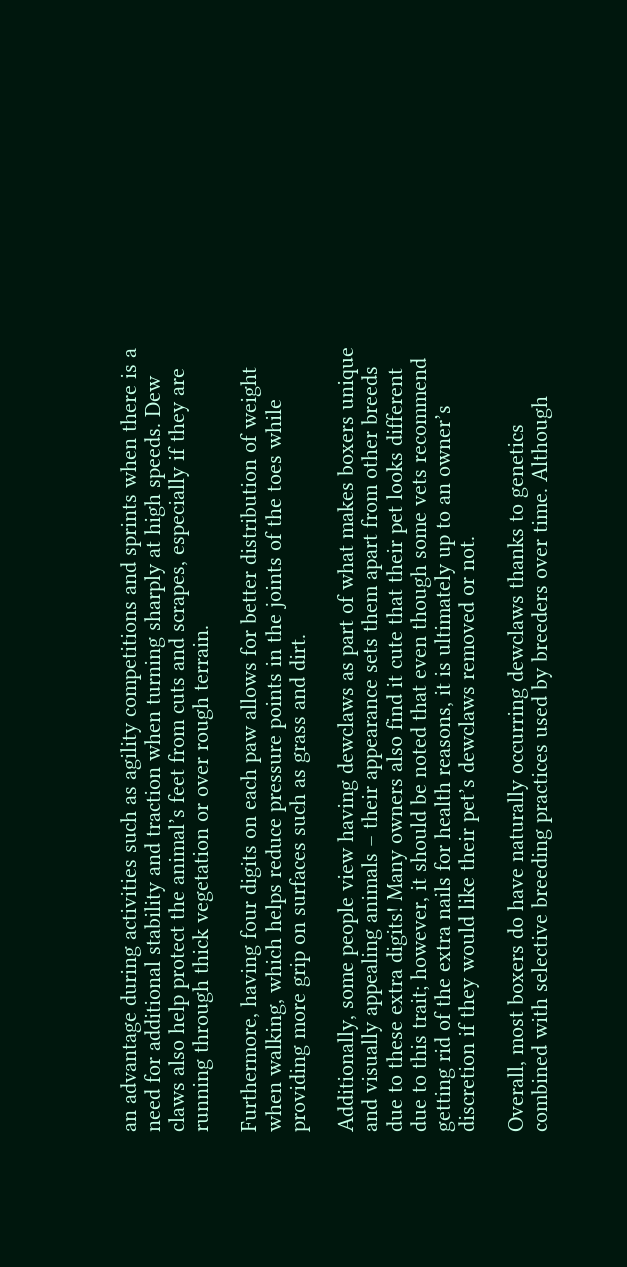an advantage during activities such as agility competitions and sprints when there is a need for additional stability and traction when turning sharply at high speeds. Dew claws also help protect the animal’s feet from cuts and scrapes, especially if they are running through thick vegetation or over rough terrain.

Furthermore, having four digits on each paw allows for better distribution of weight when walking, which helps reduce pressure points in the joints of the toes while providing more grip on surfaces such as grass and dirt.

Additionally, some people view having dewclaws as part of what makes boxers unique and visually appealing animals – their appearance sets them apart from other breeds due to these extra digits! Many owners also find it cute that their pet looks different due to this trait; however, it should be noted that even though some vets recommend getting rid of the extra nails for health reasons, it is ultimately up to an owner’s discretion if they would like their pet’s dewclaws removed or not.

Overall, most boxers do have naturally occurring dewclaws thanks to genetics combined with selective breeding practices used by breeders over time. Although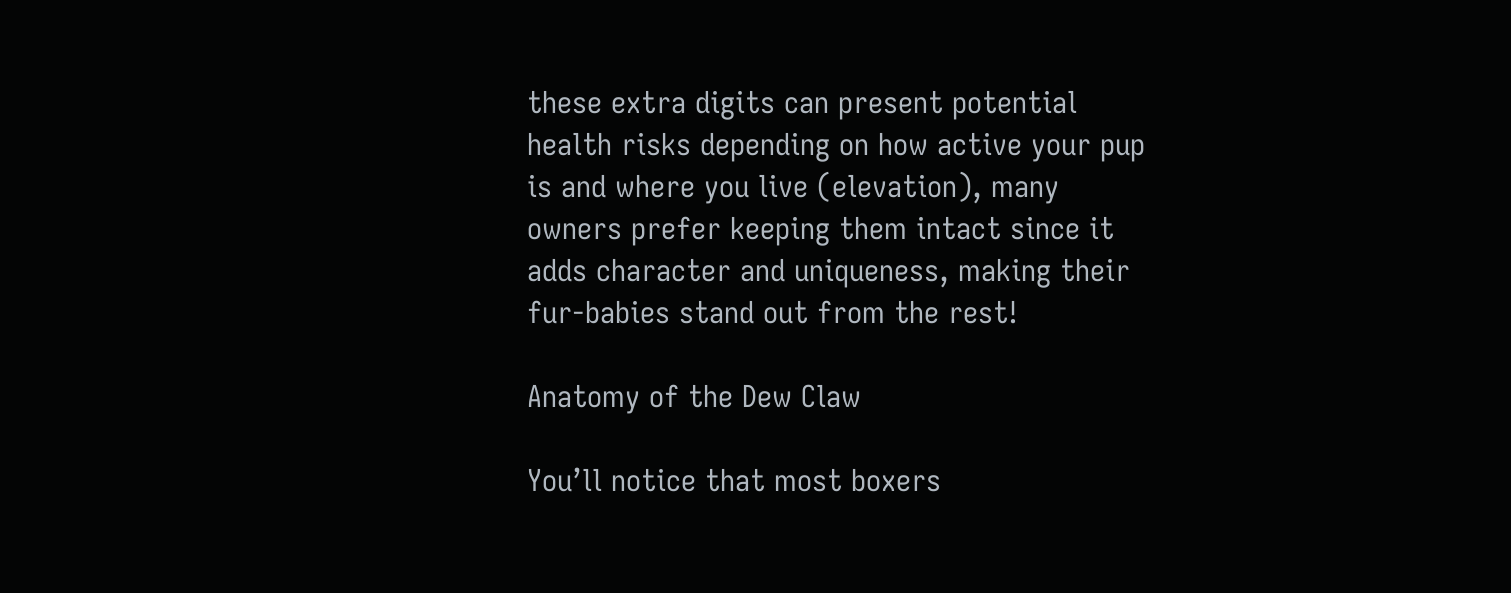these extra digits can present potential health risks depending on how active your pup is and where you live (elevation), many owners prefer keeping them intact since it adds character and uniqueness, making their fur-babies stand out from the rest!

Anatomy of the Dew Claw

You’ll notice that most boxers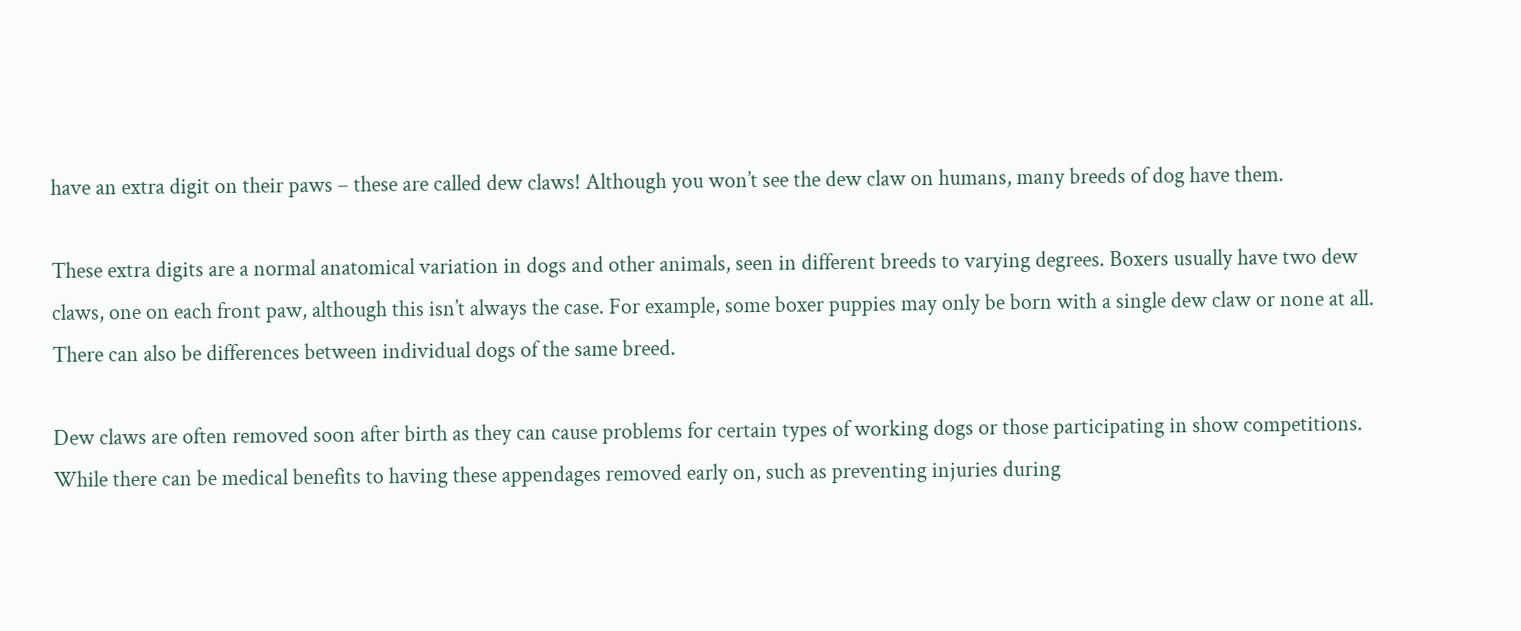have an extra digit on their paws – these are called dew claws! Although you won’t see the dew claw on humans, many breeds of dog have them.

These extra digits are a normal anatomical variation in dogs and other animals, seen in different breeds to varying degrees. Boxers usually have two dew claws, one on each front paw, although this isn’t always the case. For example, some boxer puppies may only be born with a single dew claw or none at all. There can also be differences between individual dogs of the same breed.

Dew claws are often removed soon after birth as they can cause problems for certain types of working dogs or those participating in show competitions. While there can be medical benefits to having these appendages removed early on, such as preventing injuries during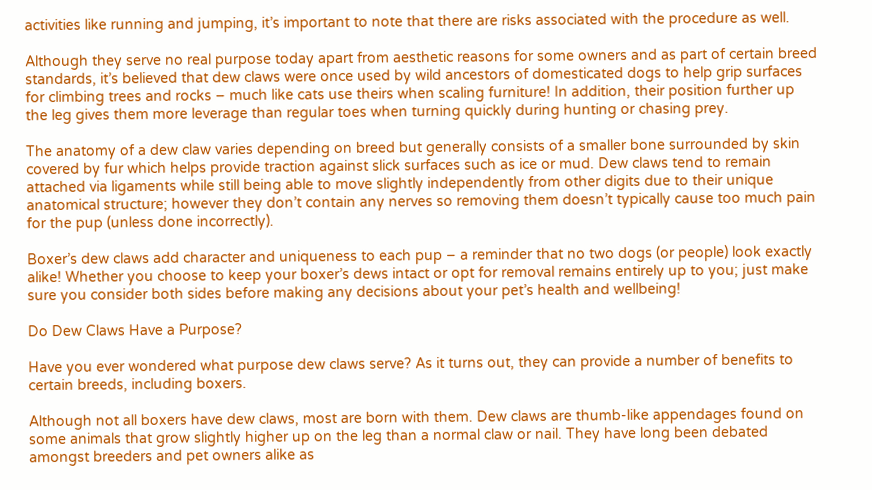activities like running and jumping, it’s important to note that there are risks associated with the procedure as well.

Although they serve no real purpose today apart from aesthetic reasons for some owners and as part of certain breed standards, it’s believed that dew claws were once used by wild ancestors of domesticated dogs to help grip surfaces for climbing trees and rocks – much like cats use theirs when scaling furniture! In addition, their position further up the leg gives them more leverage than regular toes when turning quickly during hunting or chasing prey.

The anatomy of a dew claw varies depending on breed but generally consists of a smaller bone surrounded by skin covered by fur which helps provide traction against slick surfaces such as ice or mud. Dew claws tend to remain attached via ligaments while still being able to move slightly independently from other digits due to their unique anatomical structure; however they don’t contain any nerves so removing them doesn’t typically cause too much pain for the pup (unless done incorrectly).

Boxer’s dew claws add character and uniqueness to each pup – a reminder that no two dogs (or people) look exactly alike! Whether you choose to keep your boxer’s dews intact or opt for removal remains entirely up to you; just make sure you consider both sides before making any decisions about your pet’s health and wellbeing!

Do Dew Claws Have a Purpose?

Have you ever wondered what purpose dew claws serve? As it turns out, they can provide a number of benefits to certain breeds, including boxers.

Although not all boxers have dew claws, most are born with them. Dew claws are thumb-like appendages found on some animals that grow slightly higher up on the leg than a normal claw or nail. They have long been debated amongst breeders and pet owners alike as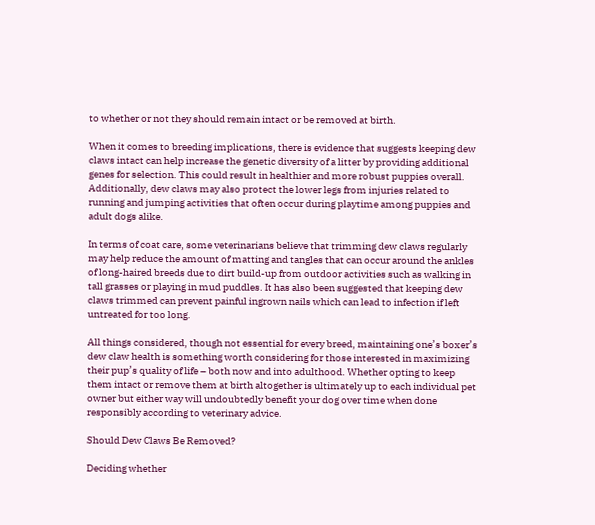to whether or not they should remain intact or be removed at birth.

When it comes to breeding implications, there is evidence that suggests keeping dew claws intact can help increase the genetic diversity of a litter by providing additional genes for selection. This could result in healthier and more robust puppies overall. Additionally, dew claws may also protect the lower legs from injuries related to running and jumping activities that often occur during playtime among puppies and adult dogs alike.

In terms of coat care, some veterinarians believe that trimming dew claws regularly may help reduce the amount of matting and tangles that can occur around the ankles of long-haired breeds due to dirt build-up from outdoor activities such as walking in tall grasses or playing in mud puddles. It has also been suggested that keeping dew claws trimmed can prevent painful ingrown nails which can lead to infection if left untreated for too long.

All things considered, though not essential for every breed, maintaining one’s boxer’s dew claw health is something worth considering for those interested in maximizing their pup’s quality of life – both now and into adulthood. Whether opting to keep them intact or remove them at birth altogether is ultimately up to each individual pet owner but either way will undoubtedly benefit your dog over time when done responsibly according to veterinary advice.

Should Dew Claws Be Removed?

Deciding whether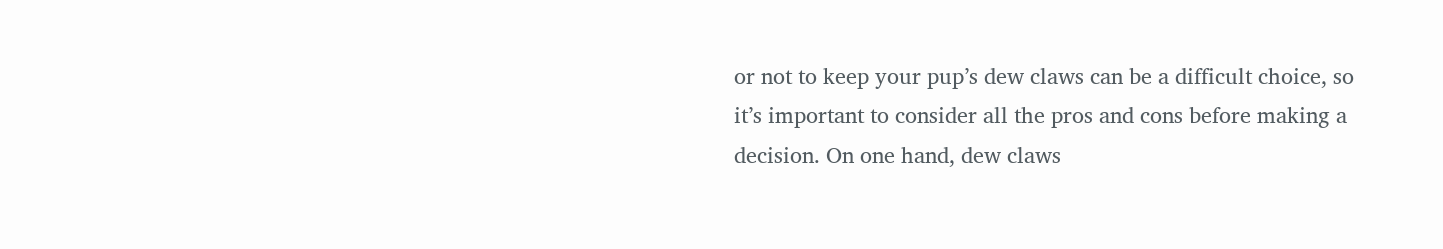or not to keep your pup’s dew claws can be a difficult choice, so it’s important to consider all the pros and cons before making a decision. On one hand, dew claws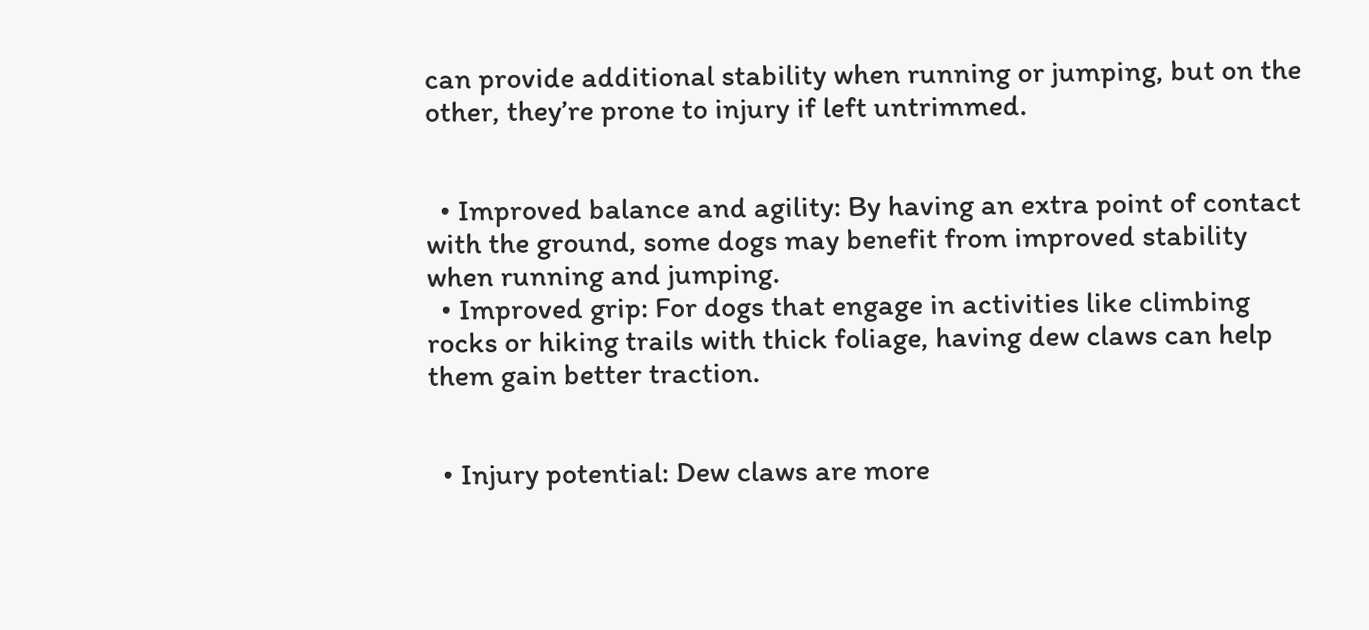can provide additional stability when running or jumping, but on the other, they’re prone to injury if left untrimmed.


  • Improved balance and agility: By having an extra point of contact with the ground, some dogs may benefit from improved stability when running and jumping.
  • Improved grip: For dogs that engage in activities like climbing rocks or hiking trails with thick foliage, having dew claws can help them gain better traction.


  • Injury potential: Dew claws are more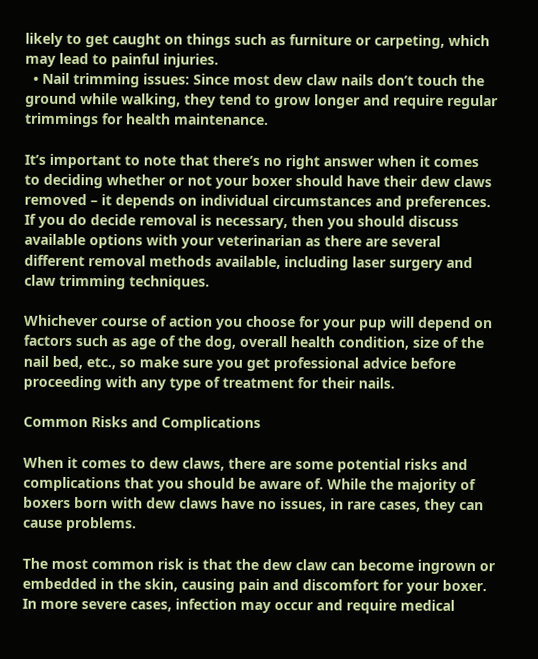likely to get caught on things such as furniture or carpeting, which may lead to painful injuries.
  • Nail trimming issues: Since most dew claw nails don’t touch the ground while walking, they tend to grow longer and require regular trimmings for health maintenance.

It’s important to note that there’s no right answer when it comes to deciding whether or not your boxer should have their dew claws removed – it depends on individual circumstances and preferences. If you do decide removal is necessary, then you should discuss available options with your veterinarian as there are several different removal methods available, including laser surgery and claw trimming techniques.

Whichever course of action you choose for your pup will depend on factors such as age of the dog, overall health condition, size of the nail bed, etc., so make sure you get professional advice before proceeding with any type of treatment for their nails.

Common Risks and Complications

When it comes to dew claws, there are some potential risks and complications that you should be aware of. While the majority of boxers born with dew claws have no issues, in rare cases, they can cause problems.

The most common risk is that the dew claw can become ingrown or embedded in the skin, causing pain and discomfort for your boxer. In more severe cases, infection may occur and require medical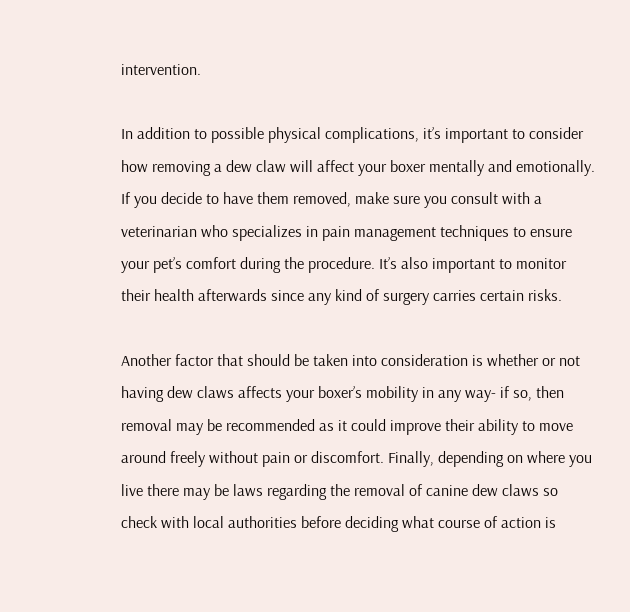intervention.

In addition to possible physical complications, it’s important to consider how removing a dew claw will affect your boxer mentally and emotionally. If you decide to have them removed, make sure you consult with a veterinarian who specializes in pain management techniques to ensure your pet’s comfort during the procedure. It’s also important to monitor their health afterwards since any kind of surgery carries certain risks.

Another factor that should be taken into consideration is whether or not having dew claws affects your boxer’s mobility in any way- if so, then removal may be recommended as it could improve their ability to move around freely without pain or discomfort. Finally, depending on where you live there may be laws regarding the removal of canine dew claws so check with local authorities before deciding what course of action is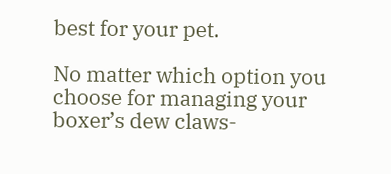best for your pet.

No matter which option you choose for managing your boxer’s dew claws-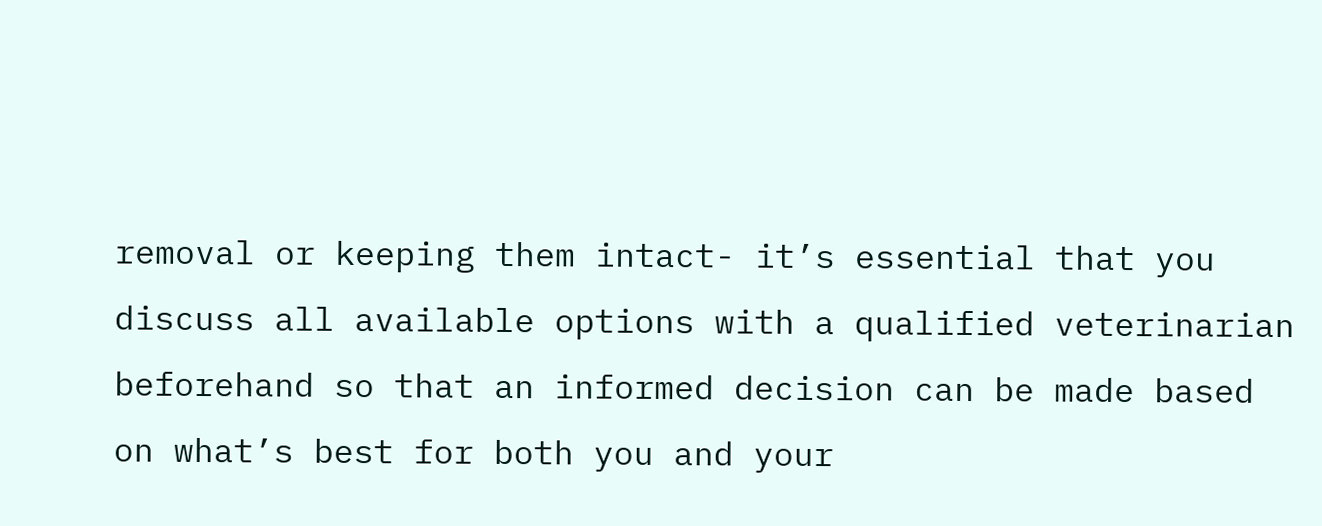removal or keeping them intact- it’s essential that you discuss all available options with a qualified veterinarian beforehand so that an informed decision can be made based on what’s best for both you and your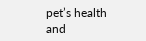pet’s health and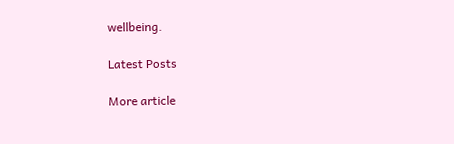wellbeing.

Latest Posts

More article